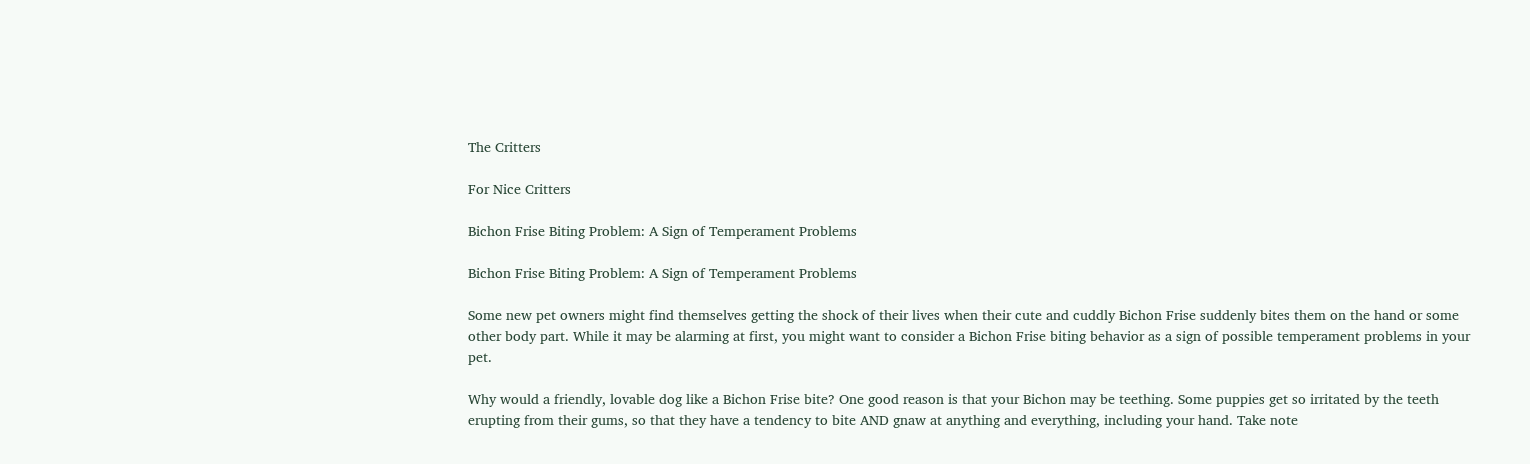The Critters

For Nice Critters

Bichon Frise Biting Problem: A Sign of Temperament Problems

Bichon Frise Biting Problem: A Sign of Temperament Problems

Some new pet owners might find themselves getting the shock of their lives when their cute and cuddly Bichon Frise suddenly bites them on the hand or some other body part. While it may be alarming at first, you might want to consider a Bichon Frise biting behavior as a sign of possible temperament problems in your pet.

Why would a friendly, lovable dog like a Bichon Frise bite? One good reason is that your Bichon may be teething. Some puppies get so irritated by the teeth erupting from their gums, so that they have a tendency to bite AND gnaw at anything and everything, including your hand. Take note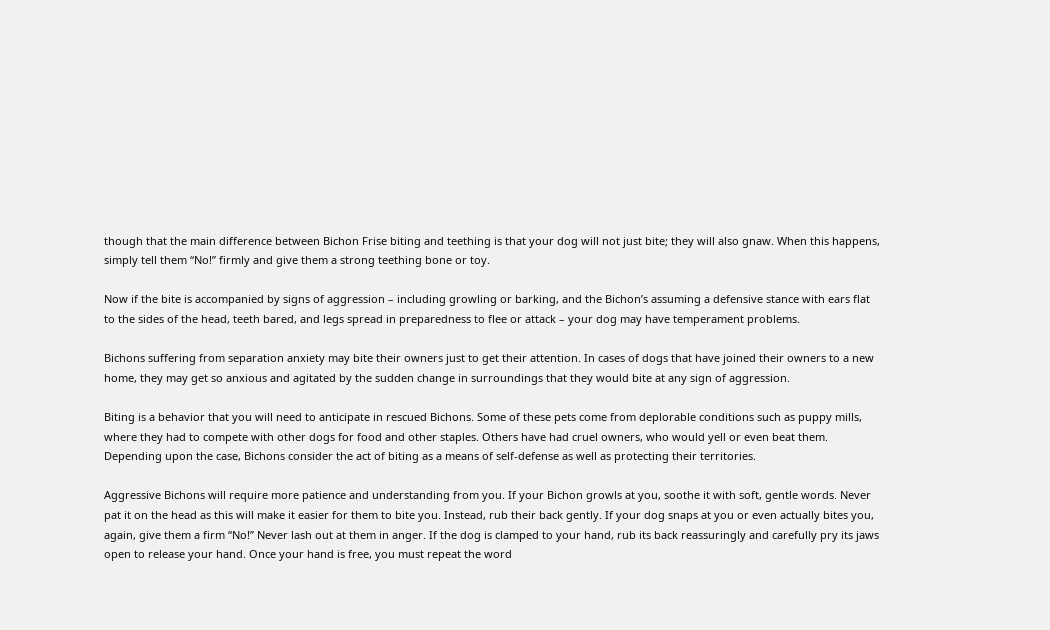though that the main difference between Bichon Frise biting and teething is that your dog will not just bite; they will also gnaw. When this happens, simply tell them “No!” firmly and give them a strong teething bone or toy.

Now if the bite is accompanied by signs of aggression – including growling or barking, and the Bichon’s assuming a defensive stance with ears flat to the sides of the head, teeth bared, and legs spread in preparedness to flee or attack – your dog may have temperament problems.

Bichons suffering from separation anxiety may bite their owners just to get their attention. In cases of dogs that have joined their owners to a new home, they may get so anxious and agitated by the sudden change in surroundings that they would bite at any sign of aggression.

Biting is a behavior that you will need to anticipate in rescued Bichons. Some of these pets come from deplorable conditions such as puppy mills, where they had to compete with other dogs for food and other staples. Others have had cruel owners, who would yell or even beat them. Depending upon the case, Bichons consider the act of biting as a means of self-defense as well as protecting their territories.

Aggressive Bichons will require more patience and understanding from you. If your Bichon growls at you, soothe it with soft, gentle words. Never pat it on the head as this will make it easier for them to bite you. Instead, rub their back gently. If your dog snaps at you or even actually bites you, again, give them a firm “No!” Never lash out at them in anger. If the dog is clamped to your hand, rub its back reassuringly and carefully pry its jaws open to release your hand. Once your hand is free, you must repeat the word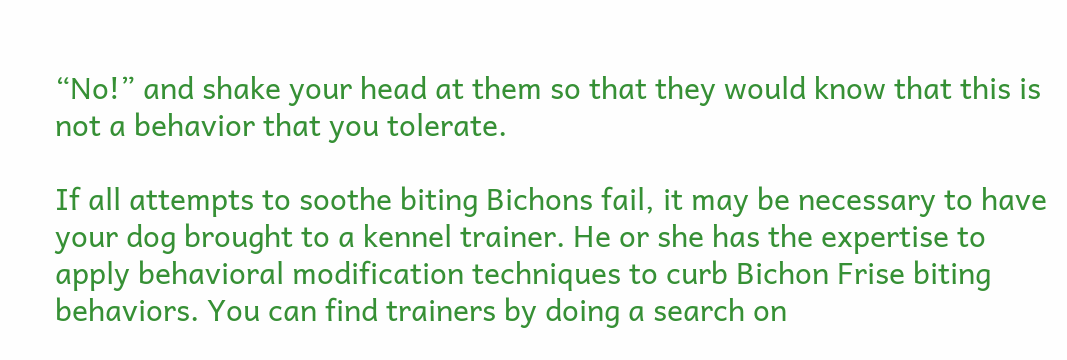“No!” and shake your head at them so that they would know that this is not a behavior that you tolerate.

If all attempts to soothe biting Bichons fail, it may be necessary to have your dog brought to a kennel trainer. He or she has the expertise to apply behavioral modification techniques to curb Bichon Frise biting behaviors. You can find trainers by doing a search on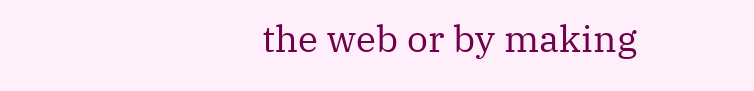the web or by making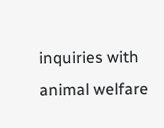inquiries with animal welfare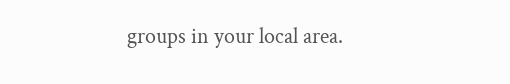groups in your local area.